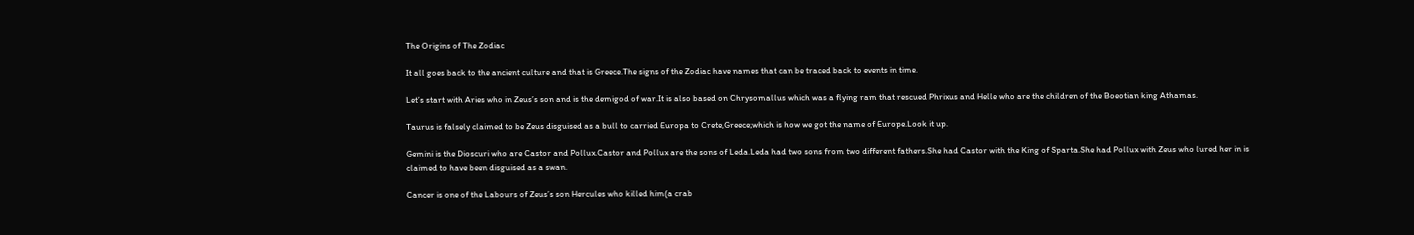The Origins of The Zodiac

It all goes back to the ancient culture and that is Greece.The signs of the Zodiac have names that can be traced back to events in time.

Let’s start with Aries who in Zeus’s son and is the demigod of war.It is also based on Chrysomallus which was a flying ram that rescued Phrixus and Helle who are the children of the Boeotian king Athamas.

Taurus is falsely claimed to be Zeus disguised as a bull to carried Europa to Crete,Greece;which is how we got the name of Europe.Look it up.

Gemini is the Dioscuri who are Castor and Pollux.Castor and Pollux are the sons of Leda.Leda had two sons from two different fathers.She had Castor with the King of Sparta.She had Pollux with Zeus who lured her in is claimed to have been disguised as a swan.

Cancer is one of the Labours of Zeus’s son Hercules who killed him(a crab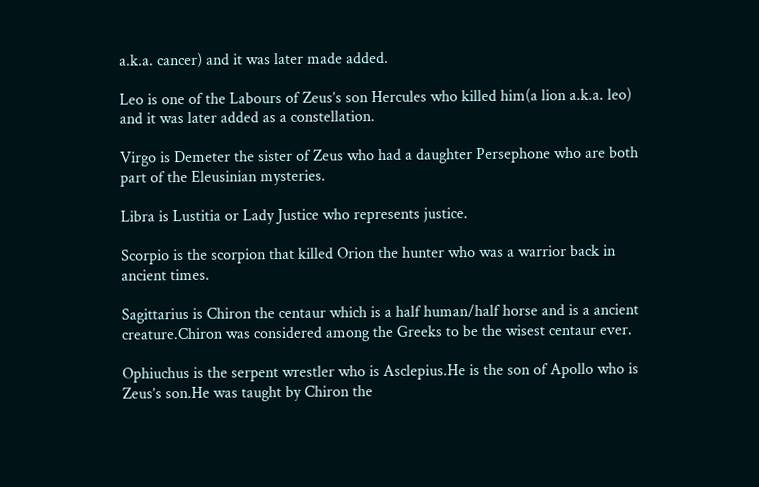a.k.a. cancer) and it was later made added.

Leo is one of the Labours of Zeus’s son Hercules who killed him(a lion a.k.a. leo) and it was later added as a constellation.

Virgo is Demeter the sister of Zeus who had a daughter Persephone who are both part of the Eleusinian mysteries.

Libra is Lustitia or Lady Justice who represents justice.

Scorpio is the scorpion that killed Orion the hunter who was a warrior back in ancient times.

Sagittarius is Chiron the centaur which is a half human/half horse and is a ancient creature.Chiron was considered among the Greeks to be the wisest centaur ever.

Ophiuchus is the serpent wrestler who is Asclepius.He is the son of Apollo who is Zeus’s son.He was taught by Chiron the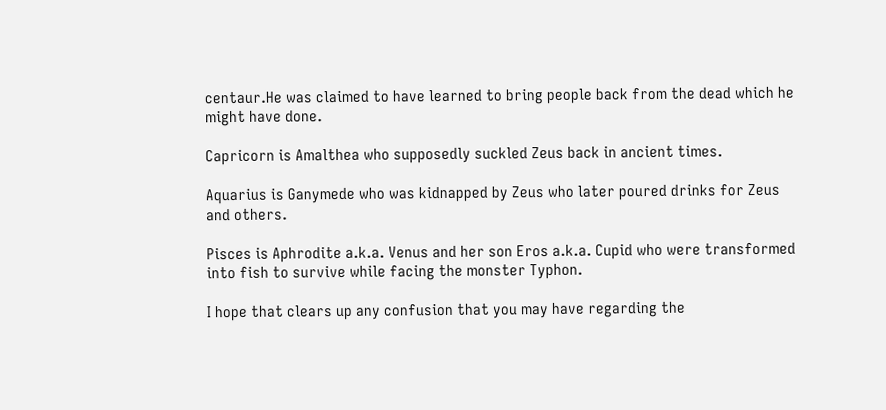centaur.He was claimed to have learned to bring people back from the dead which he might have done.

Capricorn is Amalthea who supposedly suckled Zeus back in ancient times.

Aquarius is Ganymede who was kidnapped by Zeus who later poured drinks for Zeus and others.

Pisces is Aphrodite a.k.a. Venus and her son Eros a.k.a. Cupid who were transformed into fish to survive while facing the monster Typhon.

I hope that clears up any confusion that you may have regarding the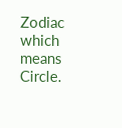Zodiac which means Circle.